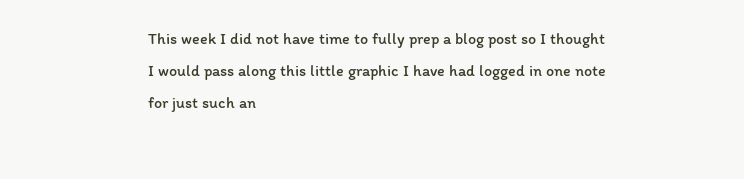This week I did not have time to fully prep a blog post so I thought I would pass along this little graphic I have had logged in one note for just such an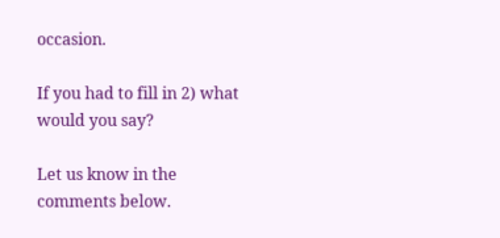occasion.

If you had to fill in 2) what would you say?

Let us know in the comments below.